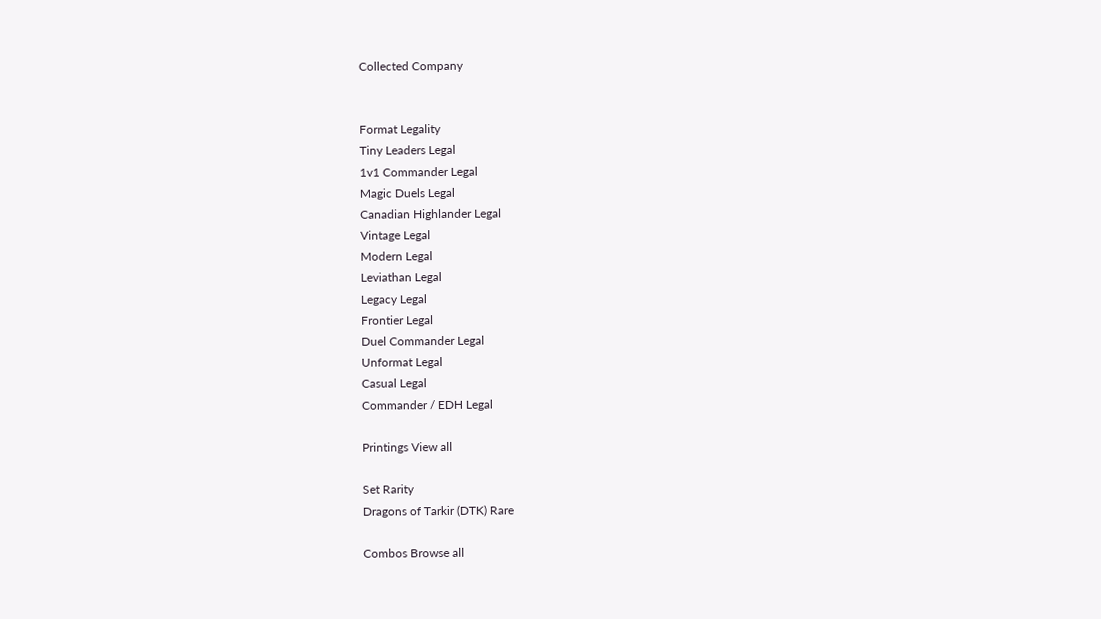Collected Company


Format Legality
Tiny Leaders Legal
1v1 Commander Legal
Magic Duels Legal
Canadian Highlander Legal
Vintage Legal
Modern Legal
Leviathan Legal
Legacy Legal
Frontier Legal
Duel Commander Legal
Unformat Legal
Casual Legal
Commander / EDH Legal

Printings View all

Set Rarity
Dragons of Tarkir (DTK) Rare

Combos Browse all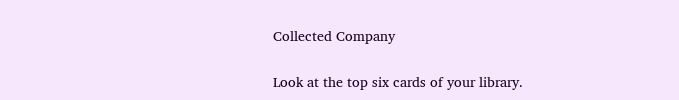Collected Company


Look at the top six cards of your library.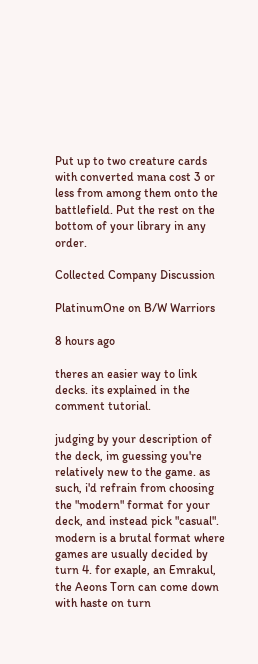Put up to two creature cards with converted mana cost 3 or less from among them onto the battlefield. Put the rest on the bottom of your library in any order.

Collected Company Discussion

PlatinumOne on B/W Warriors

8 hours ago

theres an easier way to link decks. its explained in the comment tutorial.

judging by your description of the deck, im guessing you're relatively new to the game. as such, i'd refrain from choosing the "modern" format for your deck, and instead pick "casual". modern is a brutal format where games are usually decided by turn 4. for exaple, an Emrakul, the Aeons Torn can come down with haste on turn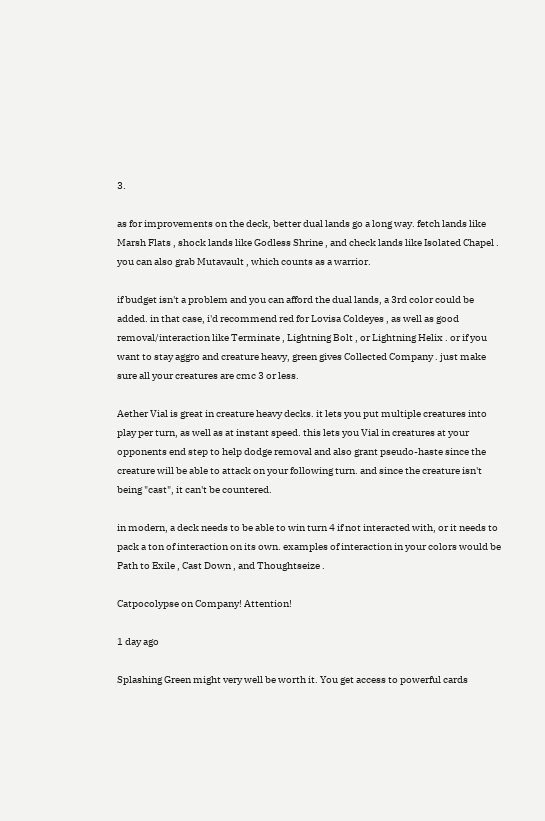3.

as for improvements on the deck, better dual lands go a long way. fetch lands like Marsh Flats , shock lands like Godless Shrine , and check lands like Isolated Chapel . you can also grab Mutavault , which counts as a warrior.

if budget isn't a problem and you can afford the dual lands, a 3rd color could be added. in that case, i'd recommend red for Lovisa Coldeyes , as well as good removal/interaction like Terminate , Lightning Bolt , or Lightning Helix . or if you want to stay aggro and creature heavy, green gives Collected Company . just make sure all your creatures are cmc 3 or less.

Aether Vial is great in creature heavy decks. it lets you put multiple creatures into play per turn, as well as at instant speed. this lets you Vial in creatures at your opponents end step to help dodge removal and also grant pseudo-haste since the creature will be able to attack on your following turn. and since the creature isn't being "cast", it can't be countered.

in modern, a deck needs to be able to win turn 4 if not interacted with, or it needs to pack a ton of interaction on its own. examples of interaction in your colors would be Path to Exile , Cast Down , and Thoughtseize .

Catpocolypse on Company! Attention!

1 day ago

Splashing Green might very well be worth it. You get access to powerful cards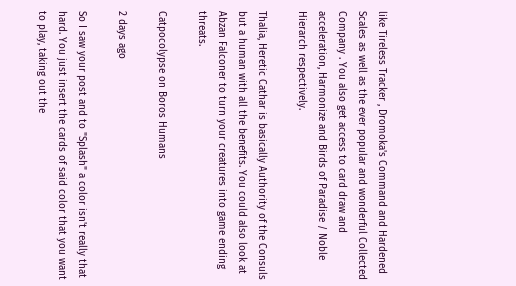like Tireless Tracker , Dromoka's Command and Hardened Scales as well as the ever popular and wonderful Collected Company . You also get access to card draw and acceleration, Harmonize and Birds of Paradise / Noble Hierarch respectively.

Thalia, Heretic Cathar is basically Authority of the Consuls but a human with all the benefits. You could also look at Abzan Falconer to turn your creatures into game ending threats.

Catpocolypse on Boros Humans

2 days ago

So I saw your post and to "Splash" a color isn't really that hard. You just insert the cards of said color that you want to play, taking out the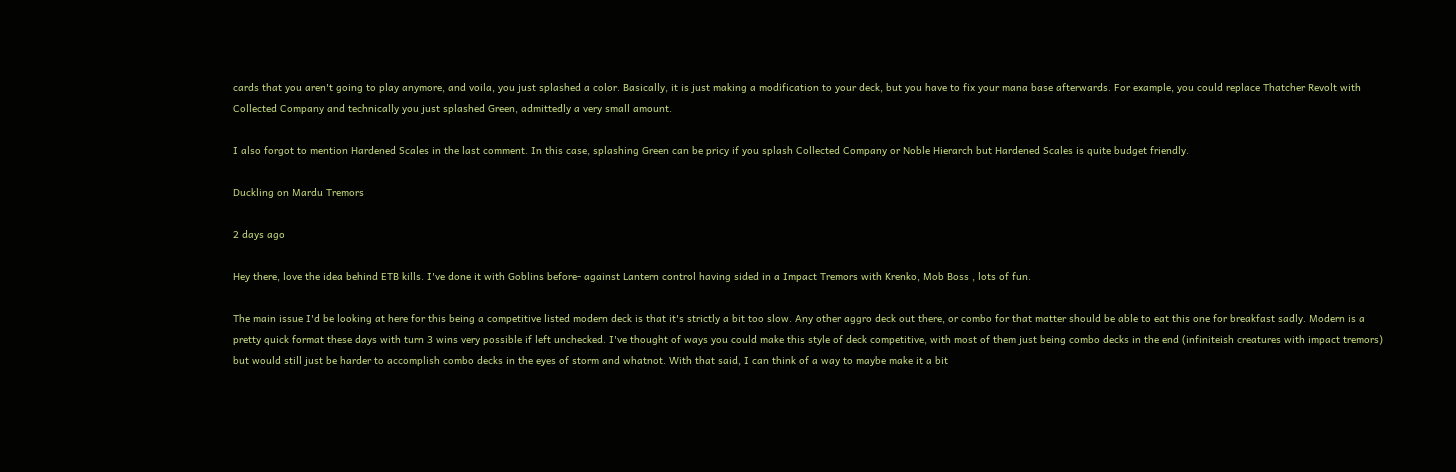cards that you aren't going to play anymore, and voila, you just splashed a color. Basically, it is just making a modification to your deck, but you have to fix your mana base afterwards. For example, you could replace Thatcher Revolt with Collected Company and technically you just splashed Green, admittedly a very small amount.

I also forgot to mention Hardened Scales in the last comment. In this case, splashing Green can be pricy if you splash Collected Company or Noble Hierarch but Hardened Scales is quite budget friendly.

Duckling on Mardu Tremors

2 days ago

Hey there, love the idea behind ETB kills. I've done it with Goblins before- against Lantern control having sided in a Impact Tremors with Krenko, Mob Boss , lots of fun.

The main issue I'd be looking at here for this being a competitive listed modern deck is that it's strictly a bit too slow. Any other aggro deck out there, or combo for that matter should be able to eat this one for breakfast sadly. Modern is a pretty quick format these days with turn 3 wins very possible if left unchecked. I've thought of ways you could make this style of deck competitive, with most of them just being combo decks in the end (infiniteish creatures with impact tremors) but would still just be harder to accomplish combo decks in the eyes of storm and whatnot. With that said, I can think of a way to maybe make it a bit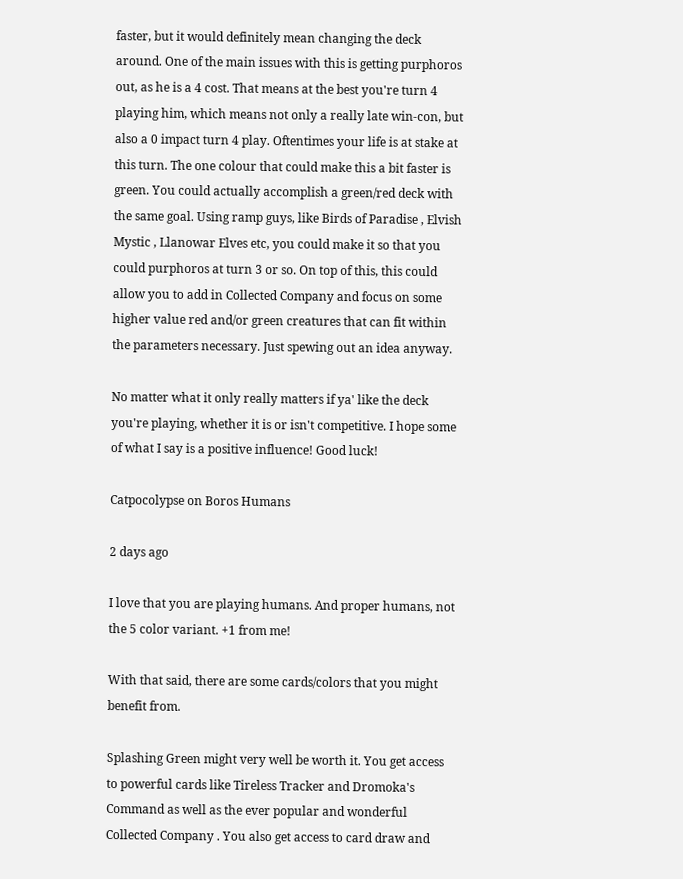faster, but it would definitely mean changing the deck around. One of the main issues with this is getting purphoros out, as he is a 4 cost. That means at the best you're turn 4 playing him, which means not only a really late win-con, but also a 0 impact turn 4 play. Oftentimes your life is at stake at this turn. The one colour that could make this a bit faster is green. You could actually accomplish a green/red deck with the same goal. Using ramp guys, like Birds of Paradise , Elvish Mystic , Llanowar Elves etc, you could make it so that you could purphoros at turn 3 or so. On top of this, this could allow you to add in Collected Company and focus on some higher value red and/or green creatures that can fit within the parameters necessary. Just spewing out an idea anyway.

No matter what it only really matters if ya' like the deck you're playing, whether it is or isn't competitive. I hope some of what I say is a positive influence! Good luck!

Catpocolypse on Boros Humans

2 days ago

I love that you are playing humans. And proper humans, not the 5 color variant. +1 from me!

With that said, there are some cards/colors that you might benefit from.

Splashing Green might very well be worth it. You get access to powerful cards like Tireless Tracker and Dromoka's Command as well as the ever popular and wonderful Collected Company . You also get access to card draw and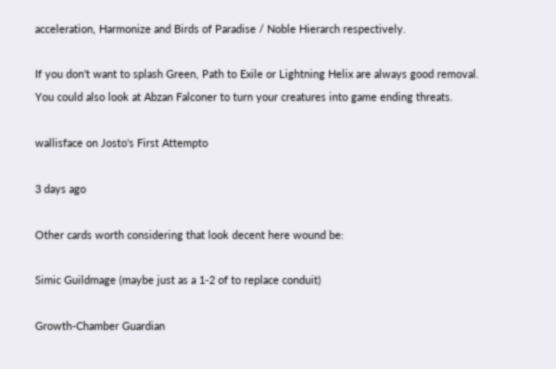acceleration, Harmonize and Birds of Paradise / Noble Hierarch respectively.

If you don't want to splash Green, Path to Exile or Lightning Helix are always good removal. You could also look at Abzan Falconer to turn your creatures into game ending threats.

wallisface on Josto's First Attempto

3 days ago

Other cards worth considering that look decent here wound be:

Simic Guildmage (maybe just as a 1-2 of to replace conduit)

Growth-Chamber Guardian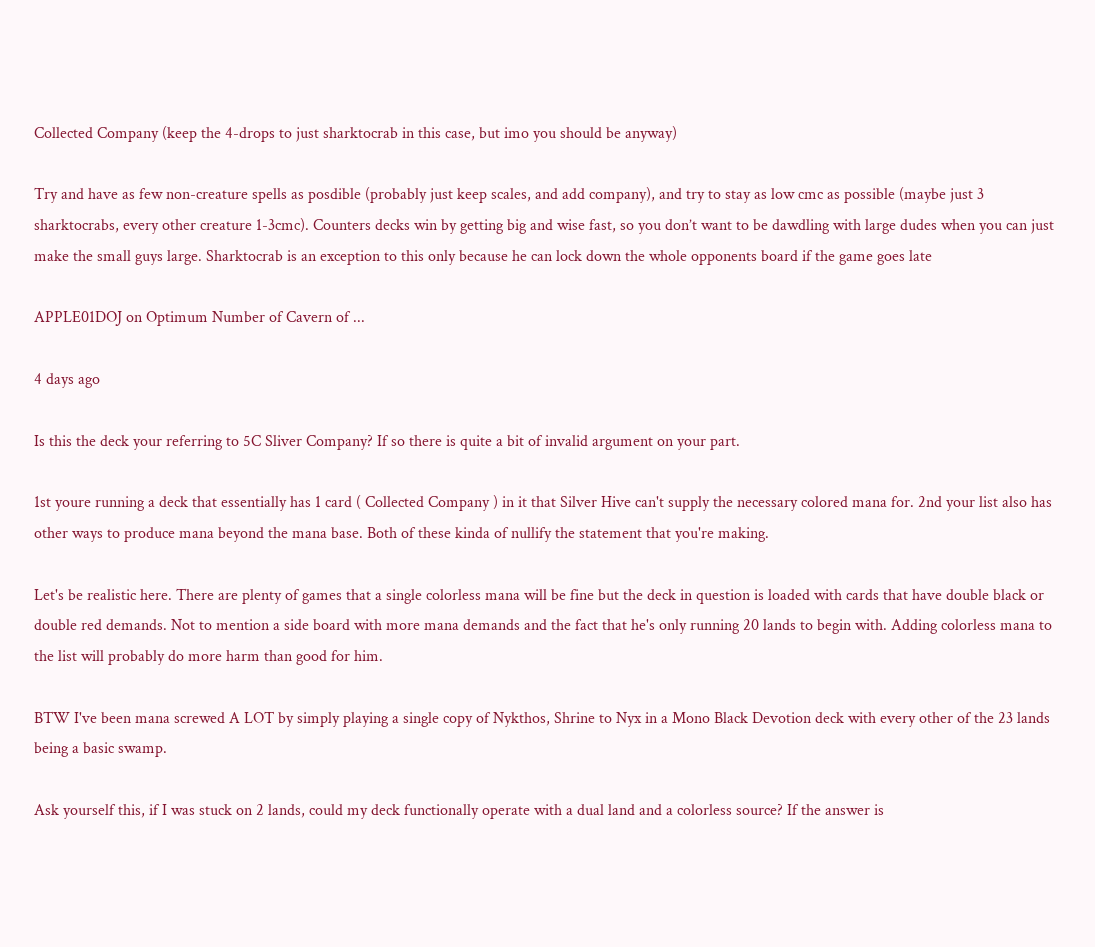Collected Company (keep the 4-drops to just sharktocrab in this case, but imo you should be anyway)

Try and have as few non-creature spells as posdible (probably just keep scales, and add company), and try to stay as low cmc as possible (maybe just 3 sharktocrabs, every other creature 1-3cmc). Counters decks win by getting big and wise fast, so you don’t want to be dawdling with large dudes when you can just make the small guys large. Sharktocrab is an exception to this only because he can lock down the whole opponents board if the game goes late

APPLE01DOJ on Optimum Number of Cavern of ...

4 days ago

Is this the deck your referring to 5C Sliver Company? If so there is quite a bit of invalid argument on your part.

1st youre running a deck that essentially has 1 card ( Collected Company ) in it that Silver Hive can't supply the necessary colored mana for. 2nd your list also has other ways to produce mana beyond the mana base. Both of these kinda of nullify the statement that you're making.

Let's be realistic here. There are plenty of games that a single colorless mana will be fine but the deck in question is loaded with cards that have double black or double red demands. Not to mention a side board with more mana demands and the fact that he's only running 20 lands to begin with. Adding colorless mana to the list will probably do more harm than good for him.

BTW I've been mana screwed A LOT by simply playing a single copy of Nykthos, Shrine to Nyx in a Mono Black Devotion deck with every other of the 23 lands being a basic swamp.

Ask yourself this, if I was stuck on 2 lands, could my deck functionally operate with a dual land and a colorless source? If the answer is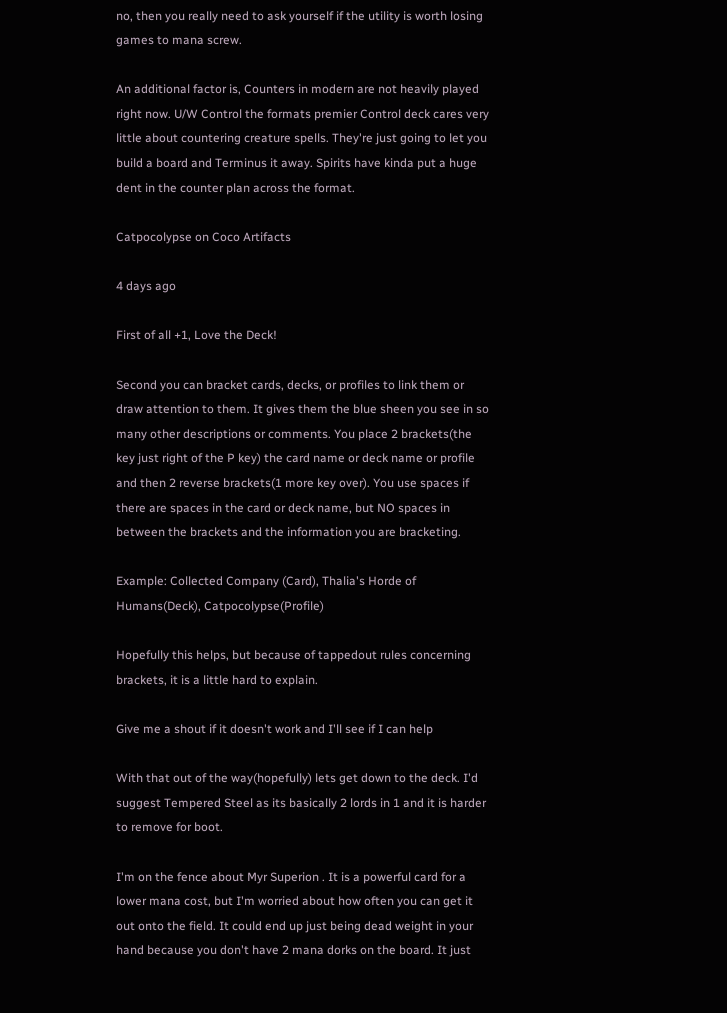no, then you really need to ask yourself if the utility is worth losing games to mana screw.

An additional factor is, Counters in modern are not heavily played right now. U/W Control the formats premier Control deck cares very little about countering creature spells. They're just going to let you build a board and Terminus it away. Spirits have kinda put a huge dent in the counter plan across the format.

Catpocolypse on Coco Artifacts

4 days ago

First of all +1, Love the Deck!

Second you can bracket cards, decks, or profiles to link them or draw attention to them. It gives them the blue sheen you see in so many other descriptions or comments. You place 2 brackets(the key just right of the P key) the card name or deck name or profile and then 2 reverse brackets(1 more key over). You use spaces if there are spaces in the card or deck name, but NO spaces in between the brackets and the information you are bracketing.

Example: Collected Company (Card), Thalia's Horde of Humans(Deck), Catpocolypse(Profile)

Hopefully this helps, but because of tappedout rules concerning brackets, it is a little hard to explain.

Give me a shout if it doesn't work and I'll see if I can help

With that out of the way(hopefully) lets get down to the deck. I'd suggest Tempered Steel as its basically 2 lords in 1 and it is harder to remove for boot.

I'm on the fence about Myr Superion . It is a powerful card for a lower mana cost, but I'm worried about how often you can get it out onto the field. It could end up just being dead weight in your hand because you don't have 2 mana dorks on the board. It just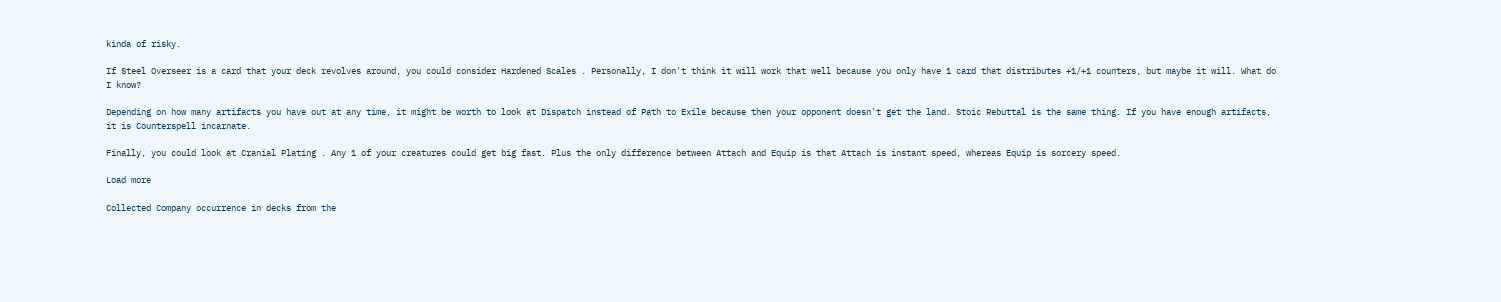kinda of risky.

If Steel Overseer is a card that your deck revolves around, you could consider Hardened Scales . Personally, I don't think it will work that well because you only have 1 card that distributes +1/+1 counters, but maybe it will. What do I know?

Depending on how many artifacts you have out at any time, it might be worth to look at Dispatch instead of Path to Exile because then your opponent doesn't get the land. Stoic Rebuttal is the same thing. If you have enough artifacts, it is Counterspell incarnate.

Finally, you could look at Cranial Plating . Any 1 of your creatures could get big fast. Plus the only difference between Attach and Equip is that Attach is instant speed, whereas Equip is sorcery speed.

Load more

Collected Company occurrence in decks from the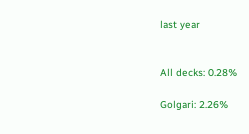last year


All decks: 0.28%

Golgari: 2.26%